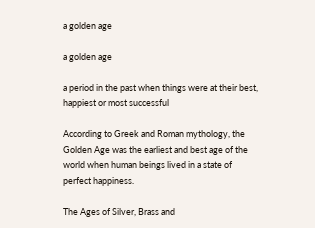a golden age

a golden age

a period in the past when things were at their best, happiest or most successful

According to Greek and Roman mythology, the Golden Age was the earliest and best age of the world when human beings lived in a state of perfect happiness.

The Ages of Silver, Brass and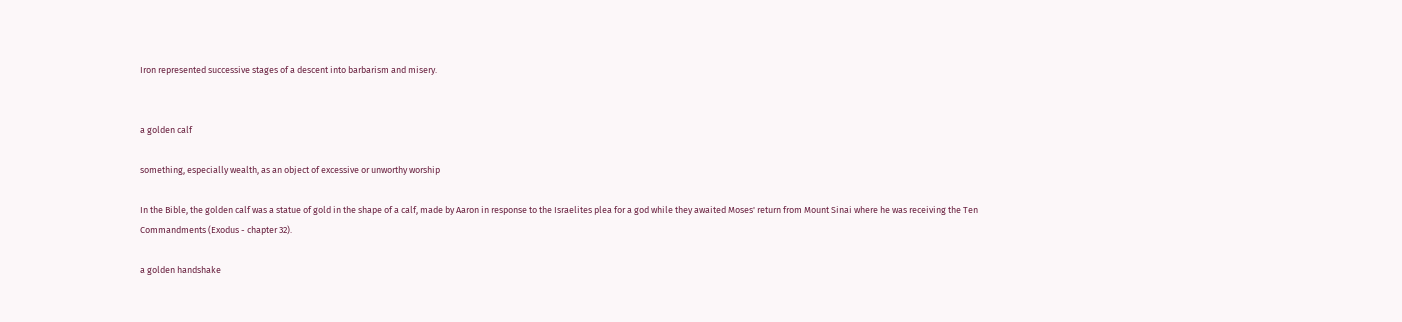Iron represented successive stages of a descent into barbarism and misery.


a golden calf

something, especially wealth, as an object of excessive or unworthy worship

In the Bible, the golden calf was a statue of gold in the shape of a calf, made by Aaron in response to the Israelites plea for a god while they awaited Moses' return from Mount Sinai where he was receiving the Ten Commandments (Exodus - chapter 32).

a golden handshake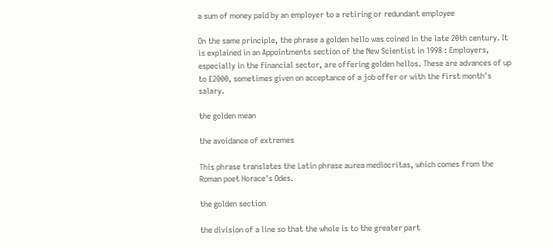a sum of money paid by an employer to a retiring or redundant employee

On the same principle, the phrase a golden hello was coined in the late 20th century. It is explained in an Appointments section of the New Scientist in 1998 : Employers, especially in the financial sector, are offering golden hellos. These are advances of up to £2000, sometimes given on acceptance of a job offer or with the first month's salary.

the golden mean

the avoidance of extremes

This phrase translates the Latin phrase aurea mediocritas, which comes from the Roman poet Horace's Odes.

the golden section

the division of a line so that the whole is to the greater part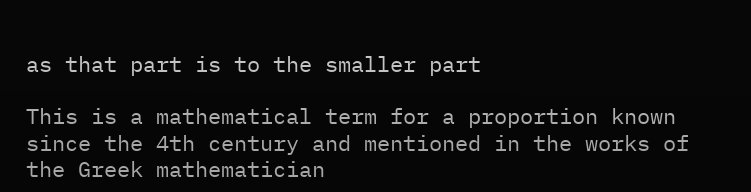as that part is to the smaller part

This is a mathematical term for a proportion known since the 4th century and mentioned in the works of the Greek mathematician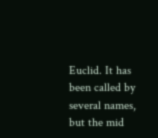Euclid. It has been called by several names, but the mid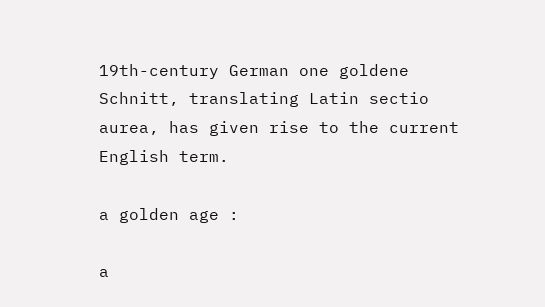19th-century German one goldene Schnitt, translating Latin sectio aurea, has given rise to the current English term.

a golden age :

a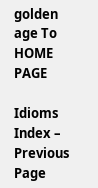golden age To HOME PAGE

Idioms Index – Previous Page